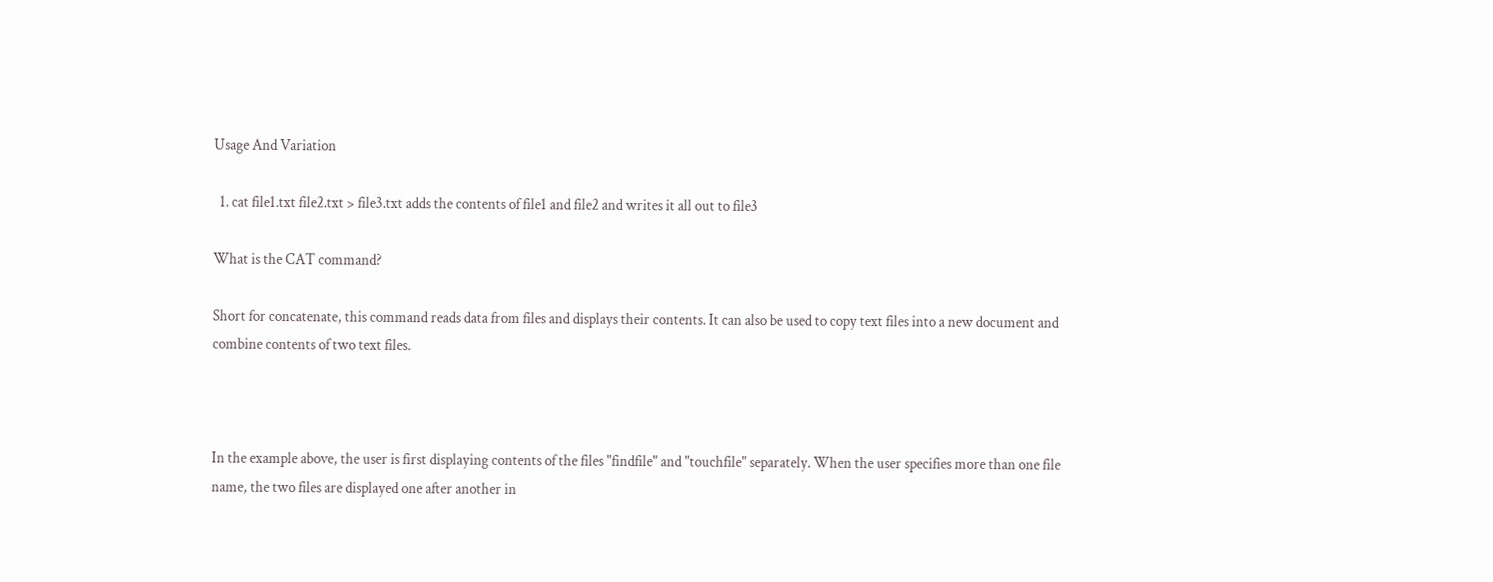Usage And Variation

  1. cat file1.txt file2.txt > file3.txt adds the contents of file1 and file2 and writes it all out to file3

What is the CAT command?

Short for concatenate, this command reads data from files and displays their contents. It can also be used to copy text files into a new document and combine contents of two text files.



In the example above, the user is first displaying contents of the files "findfile" and "touchfile" separately. When the user specifies more than one file name, the two files are displayed one after another in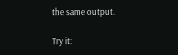the same output.

Try it: